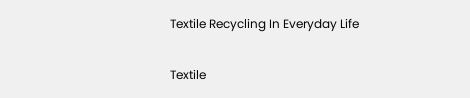Textile Recycling In Everyday Life

Textile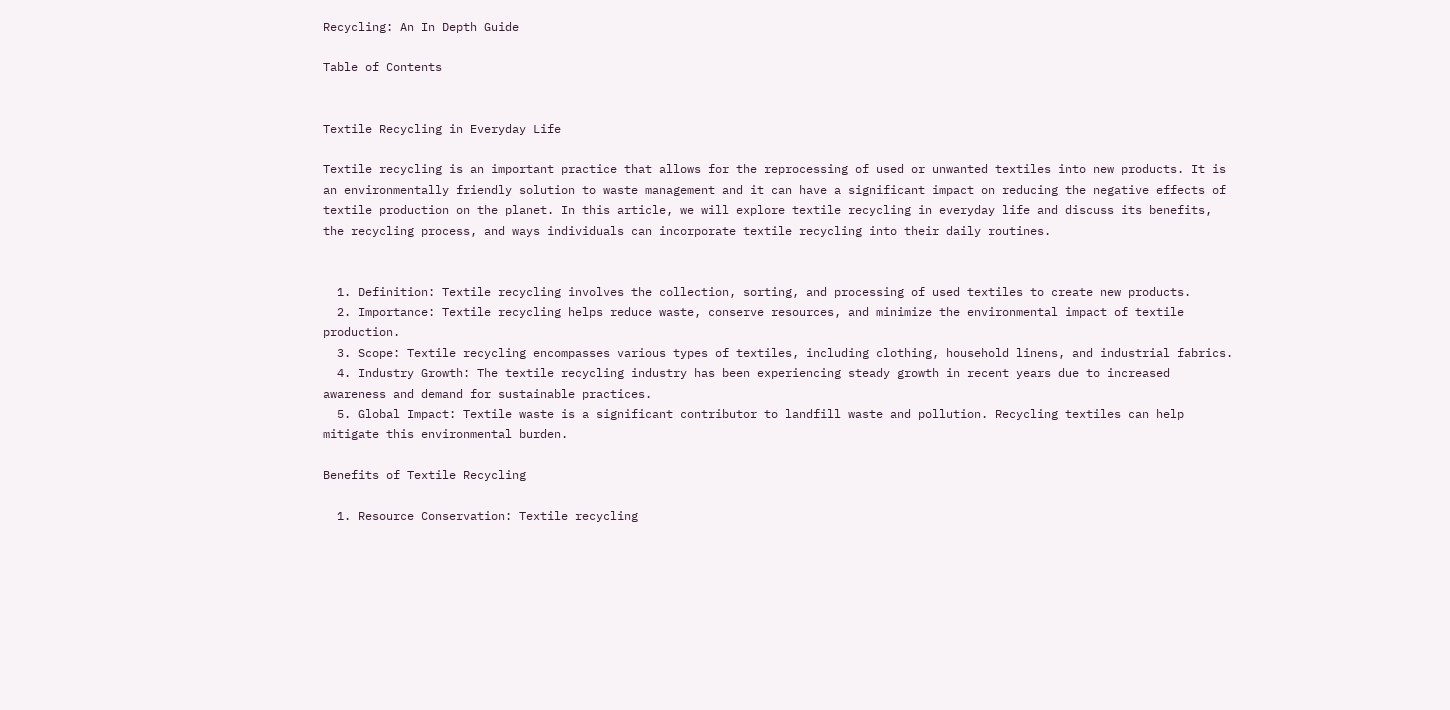Recycling: An In Depth Guide

Table of Contents


Textile Recycling in Everyday Life

Textile recycling is an important practice that allows for the reprocessing of used or unwanted textiles into new products. It is an environmentally friendly solution to waste management and it can have a significant impact on reducing the negative effects of textile production on the planet. In this article, we will explore textile recycling in everyday life and discuss its benefits, the recycling process, and ways individuals can incorporate textile recycling into their daily routines.


  1. Definition: Textile recycling involves the collection, sorting, and processing of used textiles to create new products.
  2. Importance: Textile recycling helps reduce waste, conserve resources, and minimize the environmental impact of textile production.
  3. Scope: Textile recycling encompasses various types of textiles, including clothing, household linens, and industrial fabrics.
  4. Industry Growth: The textile recycling industry has been experiencing steady growth in recent years due to increased awareness and demand for sustainable practices.
  5. Global Impact: Textile waste is a significant contributor to landfill waste and pollution. Recycling textiles can help mitigate this environmental burden.

Benefits of Textile Recycling

  1. Resource Conservation: Textile recycling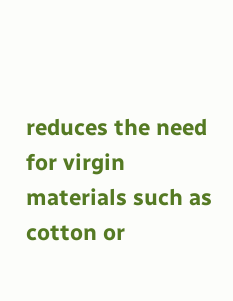reduces the need for virgin materials such as cotton or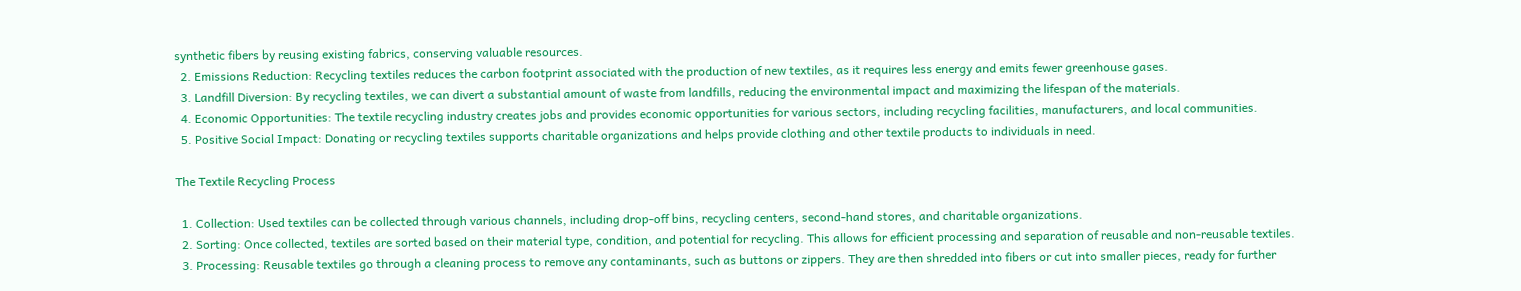synthetic fibers by reusing existing fabrics, conserving valuable resources.
  2. Emissions Reduction: Recycling textiles reduces the carbon footprint associated with the production of new textiles, as it requires less energy and emits fewer greenhouse gases.
  3. Landfill Diversion: By recycling textiles, we can divert a substantial amount of waste from landfills, reducing the environmental impact and maximizing the lifespan of the materials.
  4. Economic Opportunities: The textile recycling industry creates jobs and provides economic opportunities for various sectors, including recycling facilities, manufacturers, and local communities.
  5. Positive Social Impact: Donating or recycling textiles supports charitable organizations and helps provide clothing and other textile products to individuals in need.

The Textile Recycling Process

  1. Collection: Used textiles can be collected through various channels, including drop-off bins, recycling centers, second-hand stores, and charitable organizations.
  2. Sorting: Once collected, textiles are sorted based on their material type, condition, and potential for recycling. This allows for efficient processing and separation of reusable and non-reusable textiles.
  3. Processing: Reusable textiles go through a cleaning process to remove any contaminants, such as buttons or zippers. They are then shredded into fibers or cut into smaller pieces, ready for further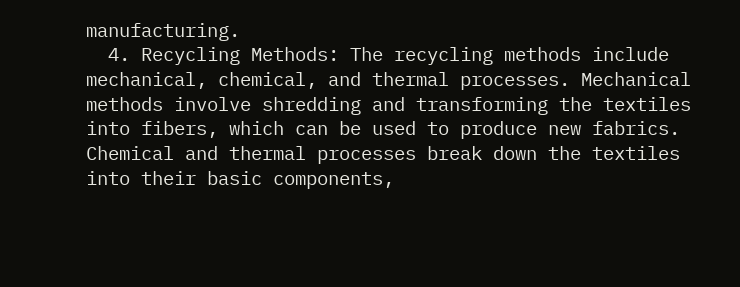manufacturing.
  4. Recycling Methods: The recycling methods include mechanical, chemical, and thermal processes. Mechanical methods involve shredding and transforming the textiles into fibers, which can be used to produce new fabrics. Chemical and thermal processes break down the textiles into their basic components,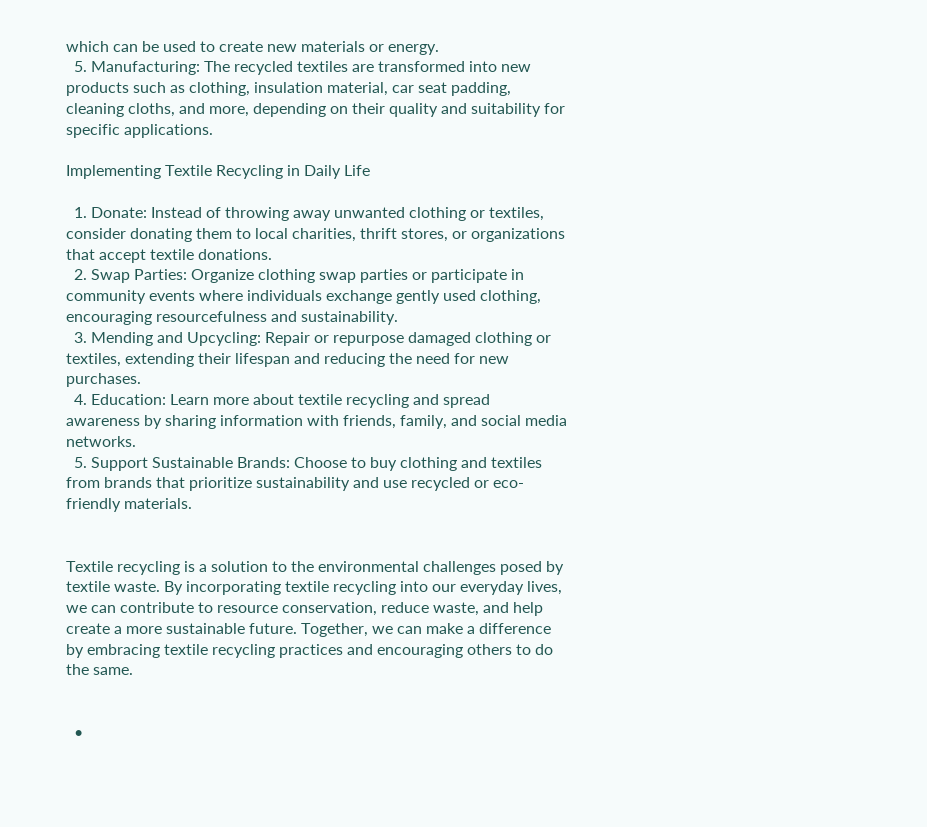which can be used to create new materials or energy.
  5. Manufacturing: The recycled textiles are transformed into new products such as clothing, insulation material, car seat padding, cleaning cloths, and more, depending on their quality and suitability for specific applications.

Implementing Textile Recycling in Daily Life

  1. Donate: Instead of throwing away unwanted clothing or textiles, consider donating them to local charities, thrift stores, or organizations that accept textile donations.
  2. Swap Parties: Organize clothing swap parties or participate in community events where individuals exchange gently used clothing, encouraging resourcefulness and sustainability.
  3. Mending and Upcycling: Repair or repurpose damaged clothing or textiles, extending their lifespan and reducing the need for new purchases.
  4. Education: Learn more about textile recycling and spread awareness by sharing information with friends, family, and social media networks.
  5. Support Sustainable Brands: Choose to buy clothing and textiles from brands that prioritize sustainability and use recycled or eco-friendly materials.


Textile recycling is a solution to the environmental challenges posed by textile waste. By incorporating textile recycling into our everyday lives, we can contribute to resource conservation, reduce waste, and help create a more sustainable future. Together, we can make a difference by embracing textile recycling practices and encouraging others to do the same.


  •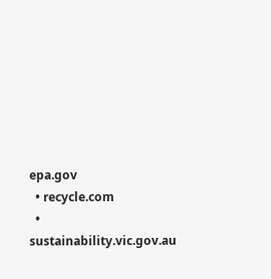epa.gov
  • recycle.com
  • sustainability.vic.gov.au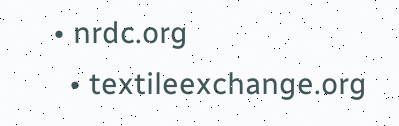• nrdc.org
  • textileexchange.org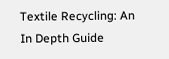Textile Recycling: An In Depth Guide